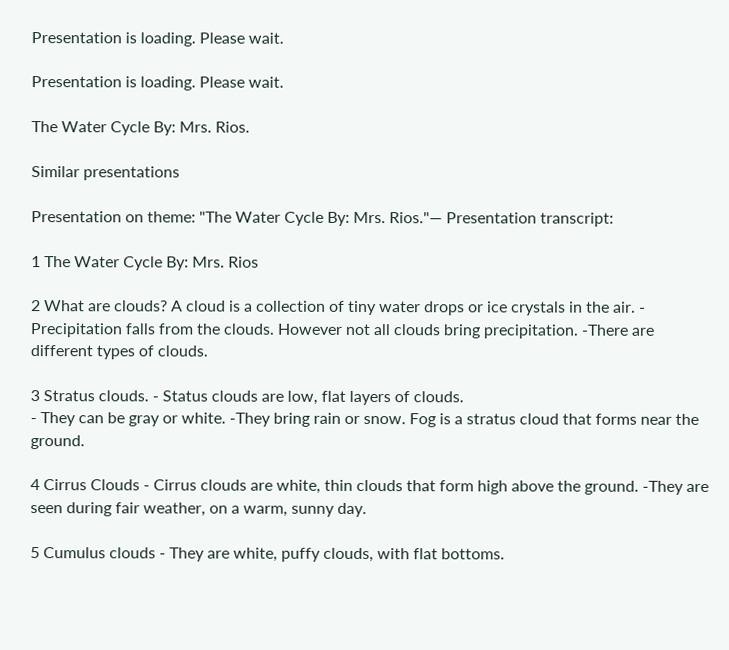Presentation is loading. Please wait.

Presentation is loading. Please wait.

The Water Cycle By: Mrs. Rios.

Similar presentations

Presentation on theme: "The Water Cycle By: Mrs. Rios."— Presentation transcript:

1 The Water Cycle By: Mrs. Rios

2 What are clouds? A cloud is a collection of tiny water drops or ice crystals in the air. - Precipitation falls from the clouds. However not all clouds bring precipitation. -There are different types of clouds.

3 Stratus clouds. - Status clouds are low, flat layers of clouds.
- They can be gray or white. -They bring rain or snow. Fog is a stratus cloud that forms near the ground.

4 Cirrus Clouds - Cirrus clouds are white, thin clouds that form high above the ground. -They are seen during fair weather, on a warm, sunny day.

5 Cumulus clouds - They are white, puffy clouds, with flat bottoms.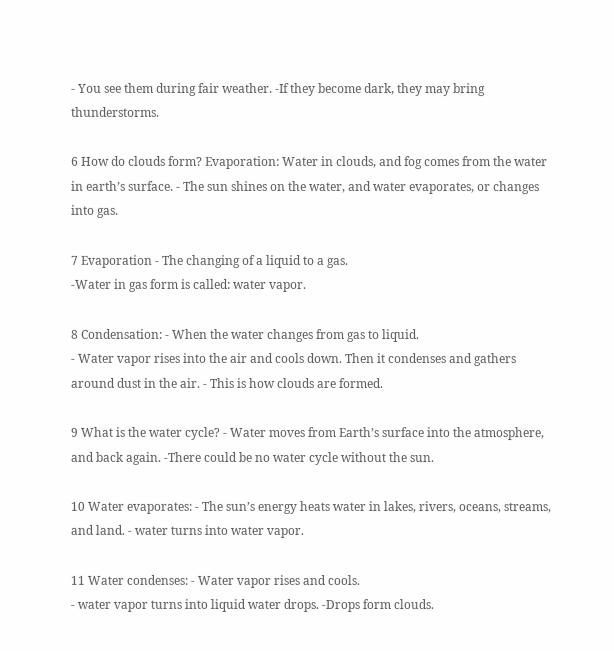- You see them during fair weather. -If they become dark, they may bring thunderstorms.

6 How do clouds form? Evaporation: Water in clouds, and fog comes from the water in earth’s surface. - The sun shines on the water, and water evaporates, or changes into gas.

7 Evaporation - The changing of a liquid to a gas.
-Water in gas form is called: water vapor.

8 Condensation: - When the water changes from gas to liquid.
- Water vapor rises into the air and cools down. Then it condenses and gathers around dust in the air. - This is how clouds are formed.

9 What is the water cycle? - Water moves from Earth’s surface into the atmosphere, and back again. -There could be no water cycle without the sun.

10 Water evaporates: - The sun’s energy heats water in lakes, rivers, oceans, streams, and land. - water turns into water vapor.

11 Water condenses: - Water vapor rises and cools.
- water vapor turns into liquid water drops. -Drops form clouds.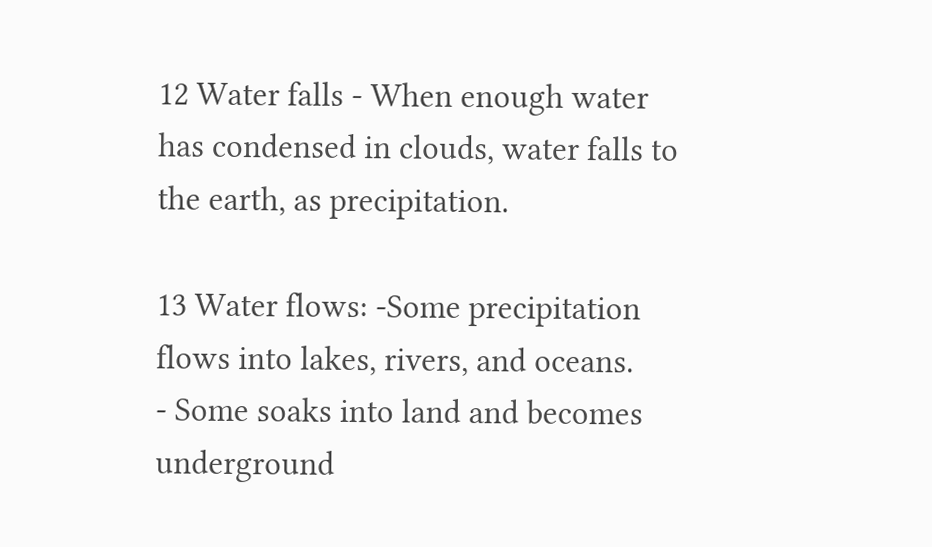12 Water falls - When enough water has condensed in clouds, water falls to the earth, as precipitation.

13 Water flows: -Some precipitation flows into lakes, rivers, and oceans.
- Some soaks into land and becomes underground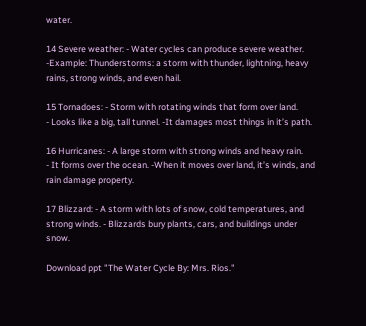water.

14 Severe weather: - Water cycles can produce severe weather.
-Example: Thunderstorms: a storm with thunder, lightning, heavy rains, strong winds, and even hail.

15 Tornadoes: - Storm with rotating winds that form over land.
- Looks like a big, tall tunnel. -It damages most things in it’s path.

16 Hurricanes: - A large storm with strong winds and heavy rain.
- It forms over the ocean. -When it moves over land, it’s winds, and rain damage property.

17 Blizzard: - A storm with lots of snow, cold temperatures, and strong winds. - Blizzards bury plants, cars, and buildings under snow.

Download ppt "The Water Cycle By: Mrs. Rios."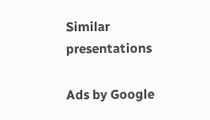Similar presentations

Ads by Google